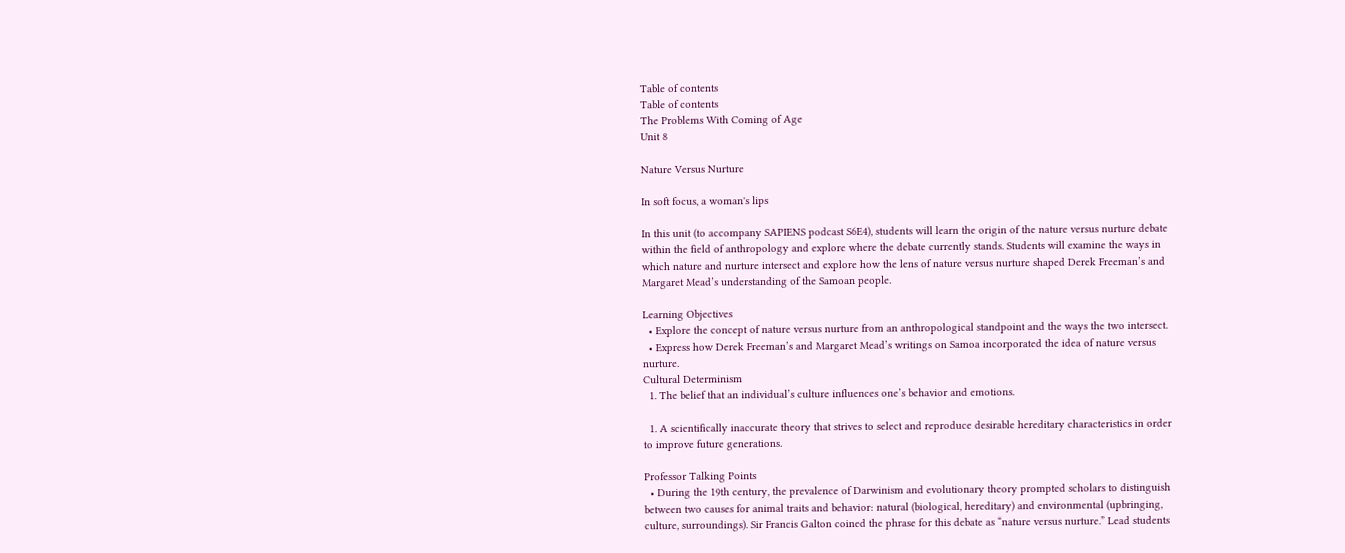Table of contents
Table of contents
The Problems With Coming of Age
Unit 8

Nature Versus Nurture

In soft focus, a woman's lips

In this unit (to accompany SAPIENS podcast S6E4), students will learn the origin of the nature versus nurture debate within the field of anthropology and explore where the debate currently stands. Students will examine the ways in which nature and nurture intersect and explore how the lens of nature versus nurture shaped Derek Freeman’s and Margaret Mead’s understanding of the Samoan people.

Learning Objectives
  • Explore the concept of nature versus nurture from an anthropological standpoint and the ways the two intersect.
  • Express how Derek Freeman’s and Margaret Mead’s writings on Samoa incorporated the idea of nature versus nurture.
Cultural Determinism
  1. The belief that an individual’s culture influences one’s behavior and emotions.

  1. A scientifically inaccurate theory that strives to select and reproduce desirable hereditary characteristics in order to improve future generations.

Professor Talking Points
  • During the 19th century, the prevalence of Darwinism and evolutionary theory prompted scholars to distinguish between two causes for animal traits and behavior: natural (biological, hereditary) and environmental (upbringing, culture, surroundings). Sir Francis Galton coined the phrase for this debate as “nature versus nurture.” Lead students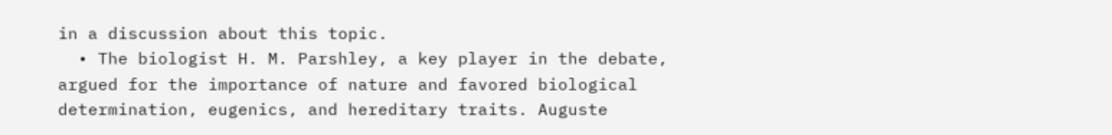in a discussion about this topic.
  • The biologist H. M. Parshley, a key player in the debate, argued for the importance of nature and favored biological determination, eugenics, and hereditary traits. Auguste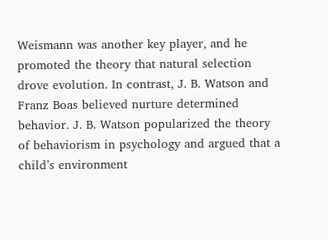Weismann was another key player, and he promoted the theory that natural selection drove evolution. In contrast, J. B. Watson and Franz Boas believed nurture determined behavior. J. B. Watson popularized the theory of behaviorism in psychology and argued that a child’s environment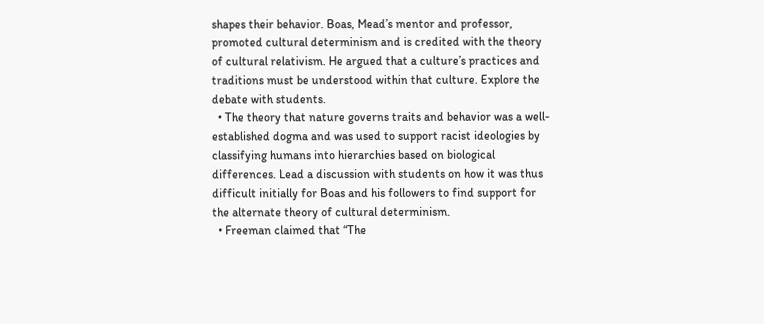shapes their behavior. Boas, Mead’s mentor and professor, promoted cultural determinism and is credited with the theory of cultural relativism. He argued that a culture’s practices and traditions must be understood within that culture. Explore the debate with students.
  • The theory that nature governs traits and behavior was a well-established dogma and was used to support racist ideologies by classifying humans into hierarchies based on biological differences. Lead a discussion with students on how it was thus difficult initially for Boas and his followers to find support for the alternate theory of cultural determinism.
  • Freeman claimed that “The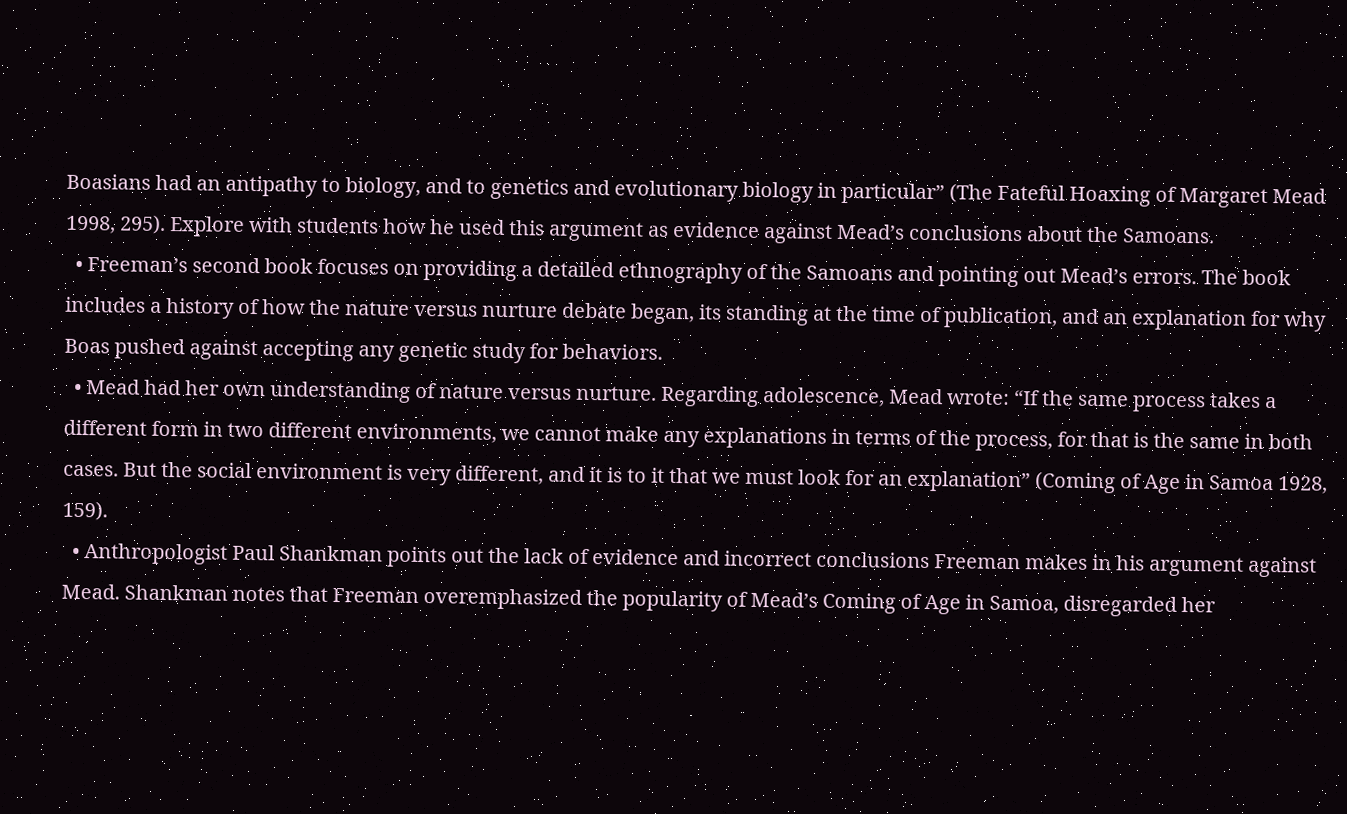Boasians had an antipathy to biology, and to genetics and evolutionary biology in particular” (The Fateful Hoaxing of Margaret Mead 1998, 295). Explore with students how he used this argument as evidence against Mead’s conclusions about the Samoans.
  • Freeman’s second book focuses on providing a detailed ethnography of the Samoans and pointing out Mead’s errors. The book includes a history of how the nature versus nurture debate began, its standing at the time of publication, and an explanation for why Boas pushed against accepting any genetic study for behaviors.
  • Mead had her own understanding of nature versus nurture. Regarding adolescence, Mead wrote: “If the same process takes a different form in two different environments, we cannot make any explanations in terms of the process, for that is the same in both cases. But the social environment is very different, and it is to it that we must look for an explanation” (Coming of Age in Samoa 1928, 159).
  • Anthropologist Paul Shankman points out the lack of evidence and incorrect conclusions Freeman makes in his argument against Mead. Shankman notes that Freeman overemphasized the popularity of Mead’s Coming of Age in Samoa, disregarded her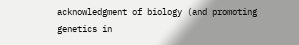acknowledgment of biology (and promoting genetics in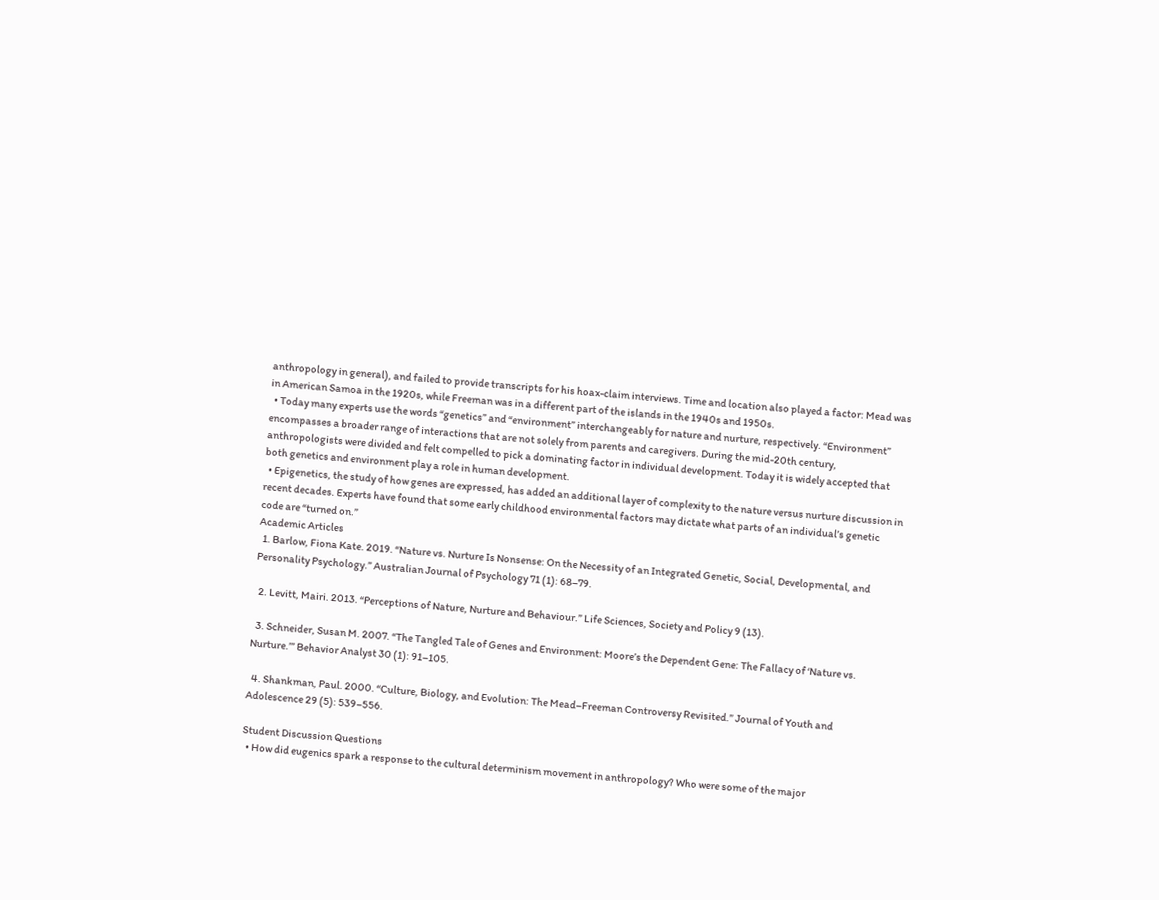anthropology in general), and failed to provide transcripts for his hoax-claim interviews. Time and location also played a factor: Mead was in American Samoa in the 1920s, while Freeman was in a different part of the islands in the 1940s and 1950s.
  • Today many experts use the words “genetics” and “environment” interchangeably for nature and nurture, respectively. “Environment” encompasses a broader range of interactions that are not solely from parents and caregivers. During the mid-20th century, anthropologists were divided and felt compelled to pick a dominating factor in individual development. Today it is widely accepted that both genetics and environment play a role in human development.
  • Epigenetics, the study of how genes are expressed, has added an additional layer of complexity to the nature versus nurture discussion in recent decades. Experts have found that some early childhood environmental factors may dictate what parts of an individual’s genetic code are “turned on.”
Academic Articles
  1. Barlow, Fiona Kate. 2019. “Nature vs. Nurture Is Nonsense: On the Necessity of an Integrated Genetic, Social, Developmental, and Personality Psychology.” Australian Journal of Psychology 71 (1): 68–79.

  2. Levitt, Mairi. 2013. “Perceptions of Nature, Nurture and Behaviour.” Life Sciences, Society and Policy 9 (13).

  3. Schneider, Susan M. 2007. “The Tangled Tale of Genes and Environment: Moore’s the Dependent Gene: The Fallacy of ‘Nature vs. Nurture.’” Behavior Analyst 30 (1): 91–105.

  4. Shankman, Paul. 2000. “Culture, Biology, and Evolution: The Mead–Freeman Controversy Revisited.” Journal of Youth and Adolescence 29 (5): 539–556.

Student Discussion Questions
  • How did eugenics spark a response to the cultural determinism movement in anthropology? Who were some of the major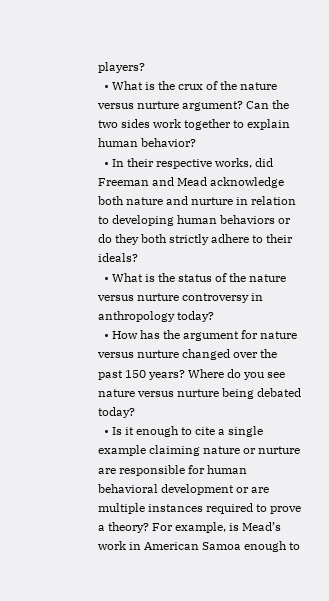players?
  • What is the crux of the nature versus nurture argument? Can the two sides work together to explain human behavior?
  • In their respective works, did Freeman and Mead acknowledge both nature and nurture in relation to developing human behaviors or do they both strictly adhere to their ideals?
  • What is the status of the nature versus nurture controversy in anthropology today?
  • How has the argument for nature versus nurture changed over the past 150 years? Where do you see nature versus nurture being debated today?
  • Is it enough to cite a single example claiming nature or nurture are responsible for human behavioral development or are multiple instances required to prove a theory? For example, is Mead’s work in American Samoa enough to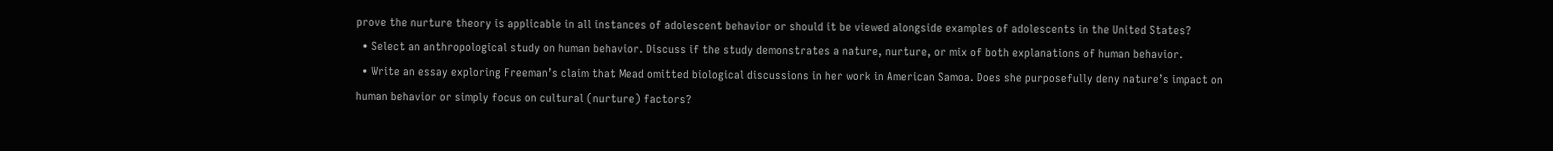prove the nurture theory is applicable in all instances of adolescent behavior or should it be viewed alongside examples of adolescents in the United States?
  • Select an anthropological study on human behavior. Discuss if the study demonstrates a nature, nurture, or mix of both explanations of human behavior.
  • Write an essay exploring Freeman’s claim that Mead omitted biological discussions in her work in American Samoa. Does she purposefully deny nature’s impact on human behavior or simply focus on cultural (nurture) factors?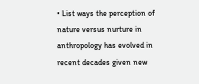• List ways the perception of nature versus nurture in anthropology has evolved in recent decades given new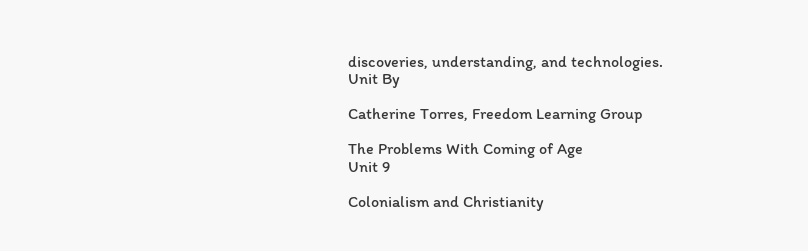discoveries, understanding, and technologies.
Unit By

Catherine Torres, Freedom Learning Group

The Problems With Coming of Age
Unit 9

Colonialism and Christianity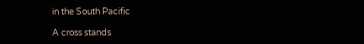in the South Pacific

A cross stands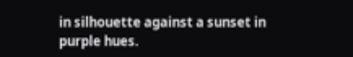in silhouette against a sunset in purple hues.